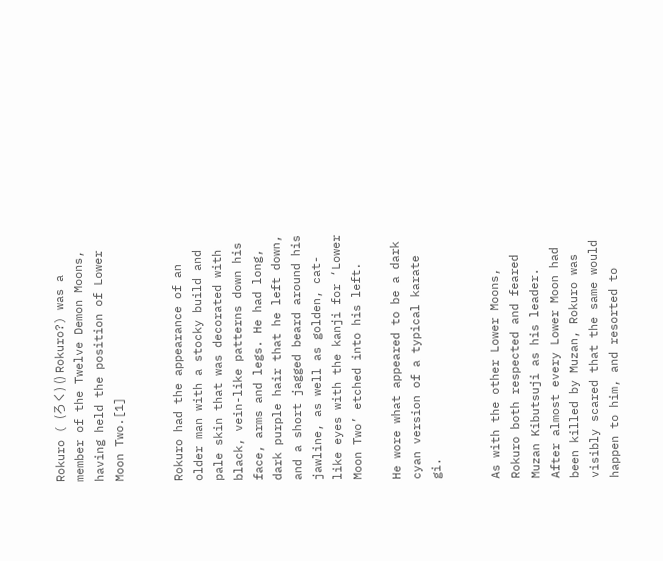Rokuro ( (ろく) () Rokuro?) was a member of the Twelve Demon Moons, having held the position of Lower Moon Two.[1]


Rokuro had the appearance of an older man with a stocky build and pale skin that was decorated with black, vein-like patterns down his face, arms and legs. He had long, dark purple hair that he left down, and a short jagged beard around his jawline, as well as golden, cat-like eyes with the kanji for ‘Lower Moon Two’ etched into his left.

He wore what appeared to be a dark cyan version of a typical karate gi.


As with the other Lower Moons, Rokuro both respected and feared Muzan Kibutsuji as his leader. After almost every Lower Moon had been killed by Muzan, Rokuro was visibly scared that the same would happen to him, and resorted to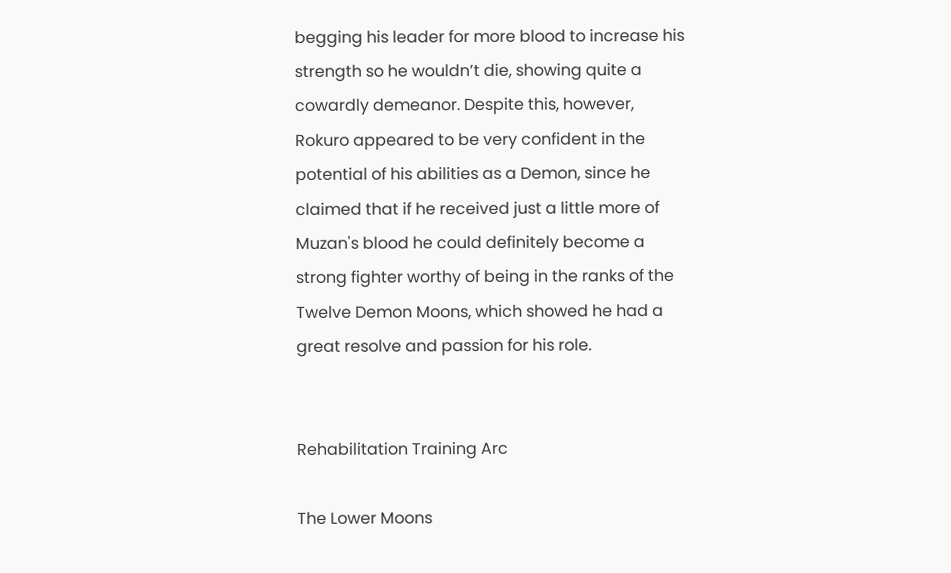begging his leader for more blood to increase his strength so he wouldn’t die, showing quite a cowardly demeanor. Despite this, however, Rokuro appeared to be very confident in the potential of his abilities as a Demon, since he claimed that if he received just a little more of Muzan's blood he could definitely become a strong fighter worthy of being in the ranks of the Twelve Demon Moons, which showed he had a great resolve and passion for his role.


Rehabilitation Training Arc

The Lower Moons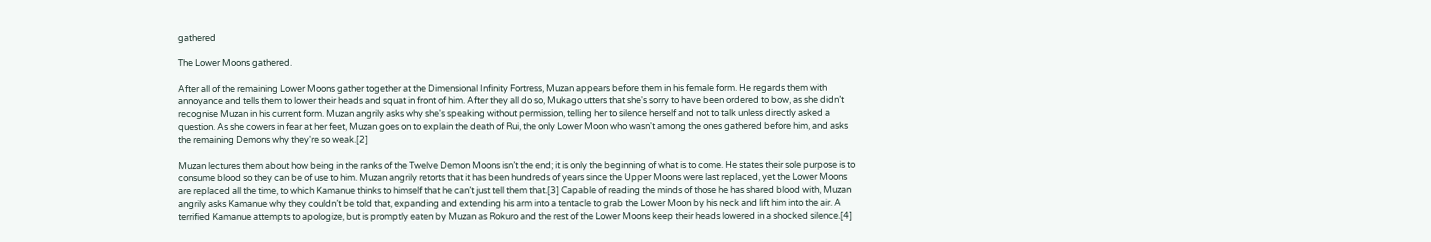gathered

The Lower Moons gathered.

After all of the remaining Lower Moons gather together at the Dimensional Infinity Fortress, Muzan appears before them in his female form. He regards them with annoyance and tells them to lower their heads and squat in front of him. After they all do so, Mukago utters that she's sorry to have been ordered to bow, as she didn’t recognise Muzan in his current form. Muzan angrily asks why she's speaking without permission, telling her to silence herself and not to talk unless directly asked a question. As she cowers in fear at her feet, Muzan goes on to explain the death of Rui, the only Lower Moon who wasn't among the ones gathered before him, and asks the remaining Demons why they're so weak.[2]

Muzan lectures them about how being in the ranks of the Twelve Demon Moons isn’t the end; it is only the beginning of what is to come. He states their sole purpose is to consume blood so they can be of use to him. Muzan angrily retorts that it has been hundreds of years since the Upper Moons were last replaced, yet the Lower Moons are replaced all the time, to which Kamanue thinks to himself that he can’t just tell them that.[3] Capable of reading the minds of those he has shared blood with, Muzan angrily asks Kamanue why they couldn’t be told that, expanding and extending his arm into a tentacle to grab the Lower Moon by his neck and lift him into the air. A terrified Kamanue attempts to apologize, but is promptly eaten by Muzan as Rokuro and the rest of the Lower Moons keep their heads lowered in a shocked silence.[4]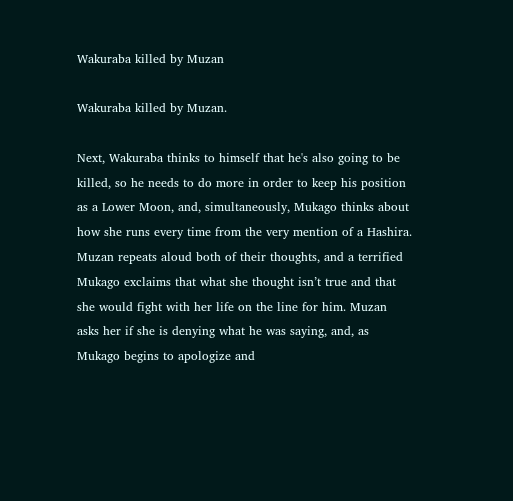Wakuraba killed by Muzan

Wakuraba killed by Muzan.

Next, Wakuraba thinks to himself that he's also going to be killed, so he needs to do more in order to keep his position as a Lower Moon, and, simultaneously, Mukago thinks about how she runs every time from the very mention of a Hashira. Muzan repeats aloud both of their thoughts, and a terrified Mukago exclaims that what she thought isn’t true and that she would fight with her life on the line for him. Muzan asks her if she is denying what he was saying, and, as Mukago begins to apologize and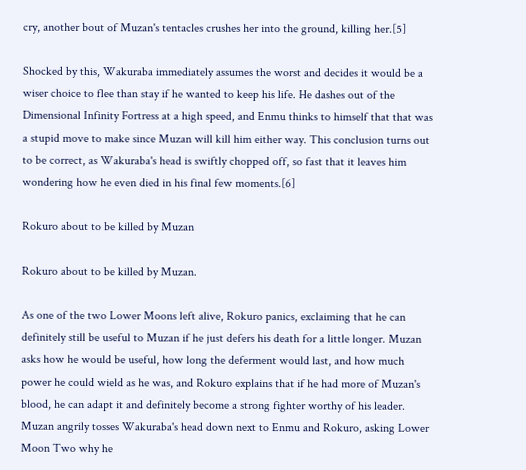cry, another bout of Muzan's tentacles crushes her into the ground, killing her.[5]

Shocked by this, Wakuraba immediately assumes the worst and decides it would be a wiser choice to flee than stay if he wanted to keep his life. He dashes out of the Dimensional Infinity Fortress at a high speed, and Enmu thinks to himself that that was a stupid move to make since Muzan will kill him either way. This conclusion turns out to be correct, as Wakuraba's head is swiftly chopped off, so fast that it leaves him wondering how he even died in his final few moments.[6]

Rokuro about to be killed by Muzan

Rokuro about to be killed by Muzan.

As one of the two Lower Moons left alive, Rokuro panics, exclaiming that he can definitely still be useful to Muzan if he just defers his death for a little longer. Muzan asks how he would be useful, how long the deferment would last, and how much power he could wield as he was, and Rokuro explains that if he had more of Muzan's blood, he can adapt it and definitely become a strong fighter worthy of his leader. Muzan angrily tosses Wakuraba's head down next to Enmu and Rokuro, asking Lower Moon Two why he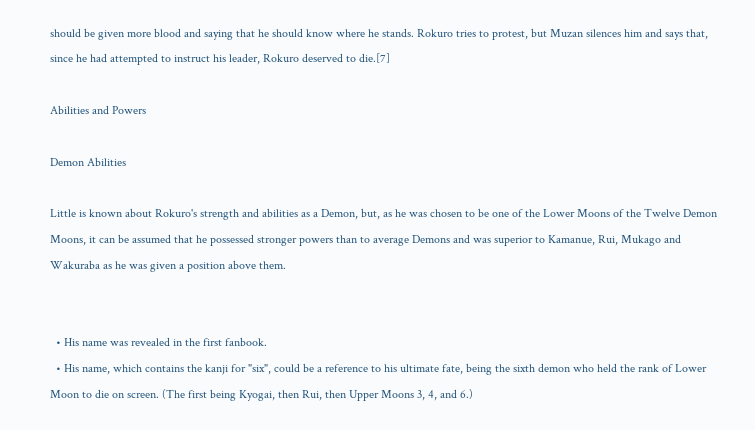should be given more blood and saying that he should know where he stands. Rokuro tries to protest, but Muzan silences him and says that, since he had attempted to instruct his leader, Rokuro deserved to die.[7]

Abilities and Powers

Demon Abilities

Little is known about Rokuro's strength and abilities as a Demon, but, as he was chosen to be one of the Lower Moons of the Twelve Demon Moons, it can be assumed that he possessed stronger powers than to average Demons and was superior to Kamanue, Rui, Mukago and Wakuraba as he was given a position above them.


  • His name was revealed in the first fanbook.
  • His name, which contains the kanji for "six", could be a reference to his ultimate fate, being the sixth demon who held the rank of Lower Moon to die on screen. (The first being Kyogai, then Rui, then Upper Moons 3, 4, and 6.)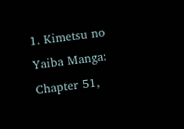1. Kimetsu no Yaiba Manga: Chapter 51,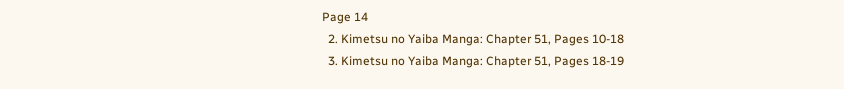Page 14
  2. Kimetsu no Yaiba Manga: Chapter 51, Pages 10-18
  3. Kimetsu no Yaiba Manga: Chapter 51, Pages 18-19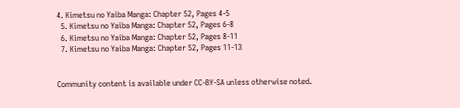4. Kimetsu no Yaiba Manga: Chapter 52, Pages 4-5
  5. Kimetsu no Yaiba Manga: Chapter 52, Pages 6-8
  6. Kimetsu no Yaiba Manga: Chapter 52, Pages 8-11
  7. Kimetsu no Yaiba Manga: Chapter 52, Pages 11-13


Community content is available under CC-BY-SA unless otherwise noted.